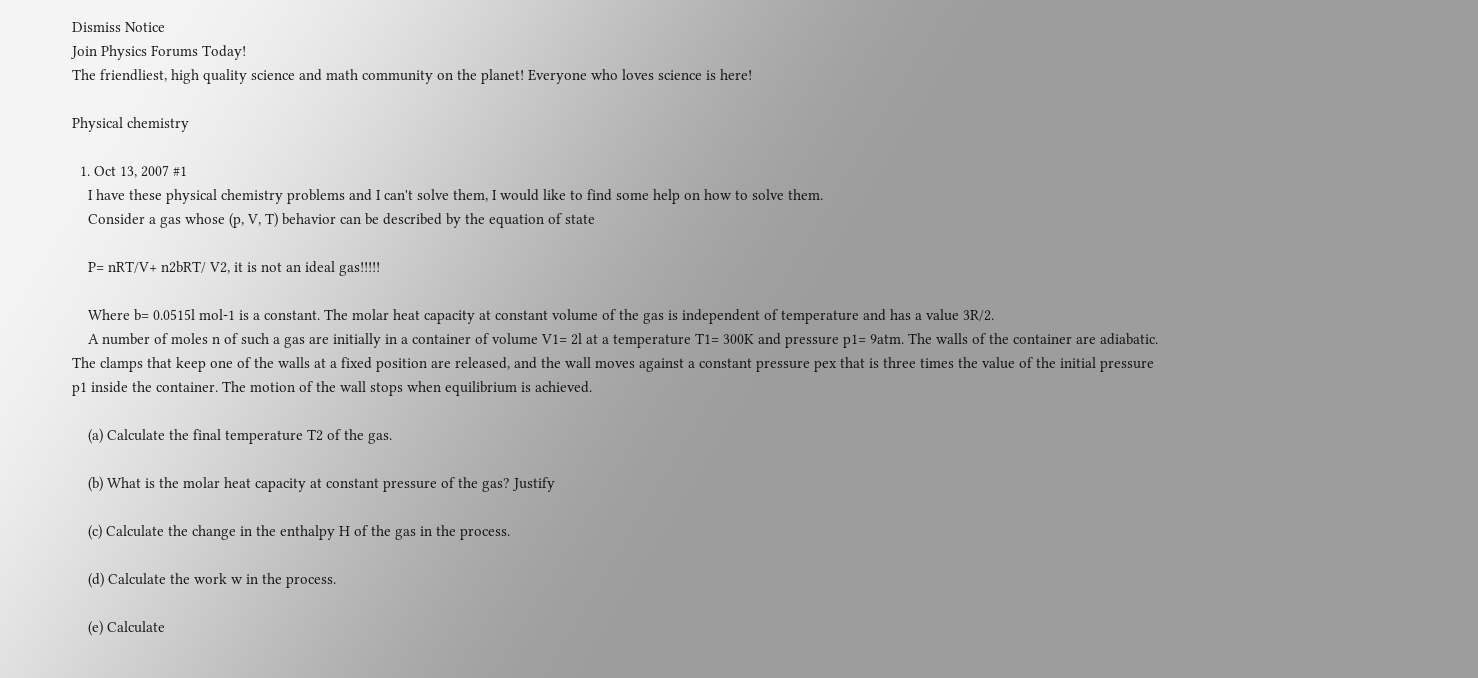Dismiss Notice
Join Physics Forums Today!
The friendliest, high quality science and math community on the planet! Everyone who loves science is here!

Physical chemistry

  1. Oct 13, 2007 #1
    I have these physical chemistry problems and I can't solve them, I would like to find some help on how to solve them.
    Consider a gas whose (p, V, T) behavior can be described by the equation of state

    P= nRT/V+ n2bRT/ V2, it is not an ideal gas!!!!!

    Where b= 0.0515l mol-1 is a constant. The molar heat capacity at constant volume of the gas is independent of temperature and has a value 3R/2.
    A number of moles n of such a gas are initially in a container of volume V1= 2l at a temperature T1= 300K and pressure p1= 9atm. The walls of the container are adiabatic. The clamps that keep one of the walls at a fixed position are released, and the wall moves against a constant pressure pex that is three times the value of the initial pressure p1 inside the container. The motion of the wall stops when equilibrium is achieved.

    (a) Calculate the final temperature T2 of the gas.

    (b) What is the molar heat capacity at constant pressure of the gas? Justify

    (c) Calculate the change in the enthalpy H of the gas in the process.

    (d) Calculate the work w in the process.

    (e) Calculate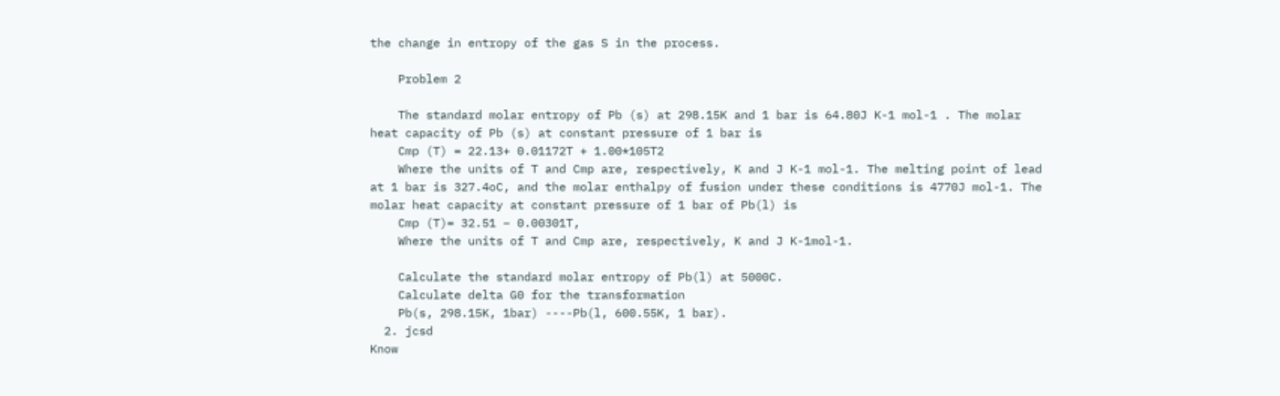the change in entropy of the gas S in the process.

    Problem 2

    The standard molar entropy of Pb (s) at 298.15K and 1 bar is 64.80J K-1 mol-1 . The molar heat capacity of Pb (s) at constant pressure of 1 bar is
    Cmp (T) = 22.13+ 0.01172T + 1.00*105T2
    Where the units of T and Cmp are, respectively, K and J K-1 mol-1. The melting point of lead at 1 bar is 327.4oC, and the molar enthalpy of fusion under these conditions is 4770J mol-1. The molar heat capacity at constant pressure of 1 bar of Pb(l) is
    Cmp (T)= 32.51 – 0.00301T,
    Where the units of T and Cmp are, respectively, K and J K-1mol-1.

    Calculate the standard molar entropy of Pb(l) at 5000C.
    Calculate delta G0 for the transformation
    Pb(s, 298.15K, 1bar) ----Pb(l, 600.55K, 1 bar).
  2. jcsd
Know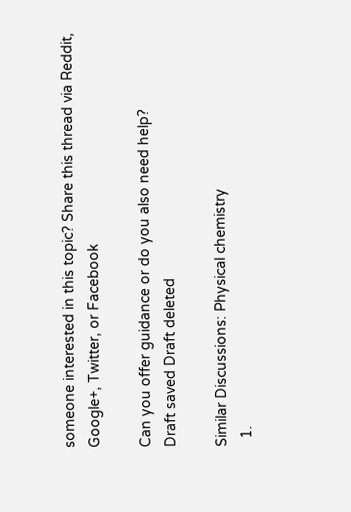someone interested in this topic? Share this thread via Reddit, Google+, Twitter, or Facebook

Can you offer guidance or do you also need help?
Draft saved Draft deleted

Similar Discussions: Physical chemistry
  1.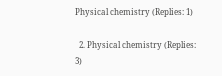Physical chemistry (Replies: 1)

  2. Physical chemistry (Replies: 3)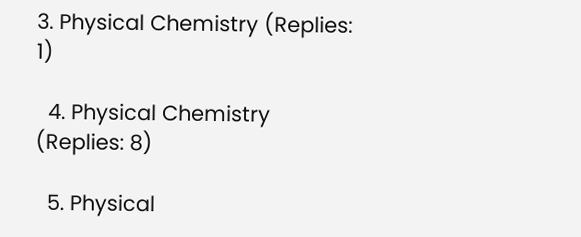3. Physical Chemistry (Replies: 1)

  4. Physical Chemistry (Replies: 8)

  5. Physical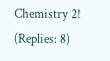Chemistry 2! (Replies: 8)